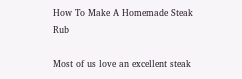How To Make A Homemade Steak Rub

Most of us love an excellent steak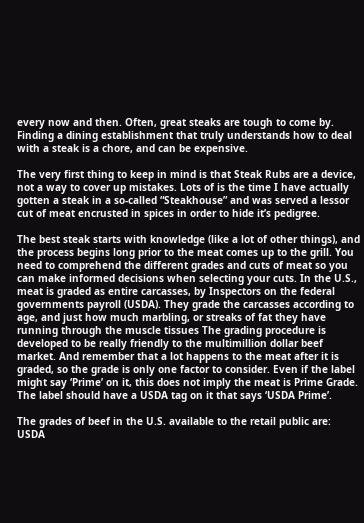every now and then. Often, great steaks are tough to come by. Finding a dining establishment that truly understands how to deal with a steak is a chore, and can be expensive.

The very first thing to keep in mind is that Steak Rubs are a device, not a way to cover up mistakes. Lots of is the time I have actually gotten a steak in a so-called “Steakhouse” and was served a lessor cut of meat encrusted in spices in order to hide it’s pedigree.

The best steak starts with knowledge (like a lot of other things), and the process begins long prior to the meat comes up to the grill. You need to comprehend the different grades and cuts of meat so you can make informed decisions when selecting your cuts. In the U.S., meat is graded as entire carcasses, by Inspectors on the federal governments payroll (USDA). They grade the carcasses according to age, and just how much marbling, or streaks of fat they have running through the muscle tissues The grading procedure is developed to be really friendly to the multimillion dollar beef market. And remember that a lot happens to the meat after it is graded, so the grade is only one factor to consider. Even if the label might say ‘Prime’ on it, this does not imply the meat is Prime Grade. The label should have a USDA tag on it that says ‘USDA Prime’.

The grades of beef in the U.S. available to the retail public are:
USDA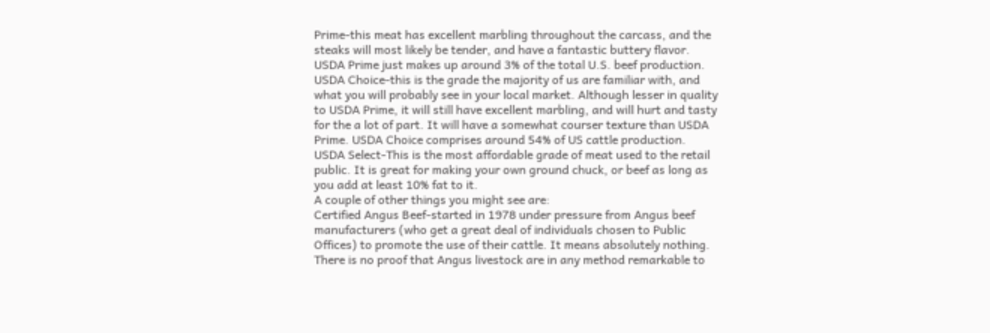Prime-this meat has excellent marbling throughout the carcass, and the steaks will most likely be tender, and have a fantastic buttery flavor. USDA Prime just makes up around 3% of the total U.S. beef production.
USDA Choice-this is the grade the majority of us are familiar with, and what you will probably see in your local market. Although lesser in quality to USDA Prime, it will still have excellent marbling, and will hurt and tasty for the a lot of part. It will have a somewhat courser texture than USDA Prime. USDA Choice comprises around 54% of US cattle production.
USDA Select-This is the most affordable grade of meat used to the retail public. It is great for making your own ground chuck, or beef as long as you add at least 10% fat to it.
A couple of other things you might see are:
Certified Angus Beef-started in 1978 under pressure from Angus beef manufacturers (who get a great deal of individuals chosen to Public Offices) to promote the use of their cattle. It means absolutely nothing. There is no proof that Angus livestock are in any method remarkable to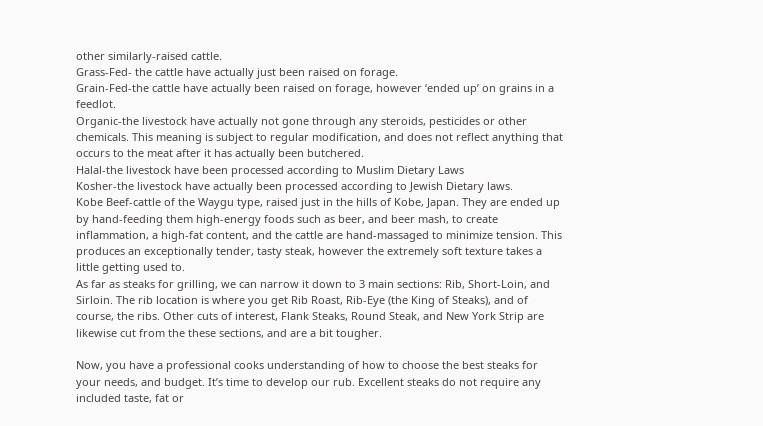other similarly-raised cattle.
Grass-Fed- the cattle have actually just been raised on forage.
Grain-Fed-the cattle have actually been raised on forage, however ‘ended up’ on grains in a feedlot.
Organic-the livestock have actually not gone through any steroids, pesticides or other chemicals. This meaning is subject to regular modification, and does not reflect anything that occurs to the meat after it has actually been butchered.
Halal-the livestock have been processed according to Muslim Dietary Laws
Kosher-the livestock have actually been processed according to Jewish Dietary laws.
Kobe Beef-cattle of the Waygu type, raised just in the hills of Kobe, Japan. They are ended up by hand-feeding them high-energy foods such as beer, and beer mash, to create inflammation, a high-fat content, and the cattle are hand-massaged to minimize tension. This produces an exceptionally tender, tasty steak, however the extremely soft texture takes a little getting used to.
As far as steaks for grilling, we can narrow it down to 3 main sections: Rib, Short-Loin, and Sirloin. The rib location is where you get Rib Roast, Rib-Eye (the King of Steaks), and of course, the ribs. Other cuts of interest, Flank Steaks, Round Steak, and New York Strip are likewise cut from the these sections, and are a bit tougher.

Now, you have a professional cooks understanding of how to choose the best steaks for your needs, and budget. It’s time to develop our rub. Excellent steaks do not require any included taste, fat or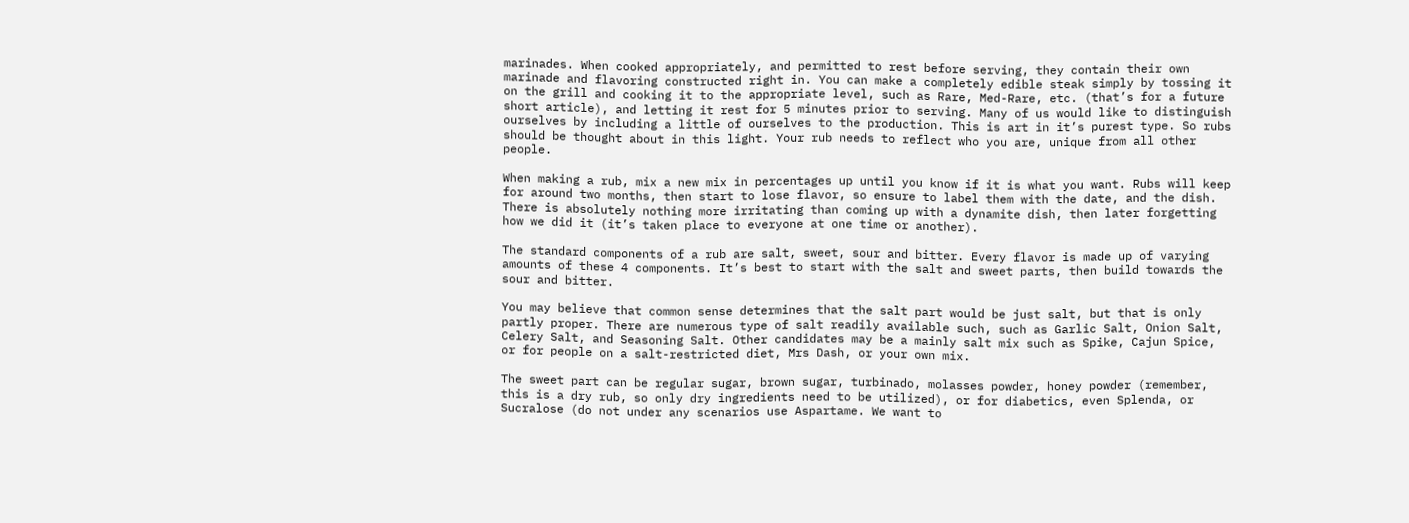marinades. When cooked appropriately, and permitted to rest before serving, they contain their own marinade and flavoring constructed right in. You can make a completely edible steak simply by tossing it on the grill and cooking it to the appropriate level, such as Rare, Med-Rare, etc. (that’s for a future short article), and letting it rest for 5 minutes prior to serving. Many of us would like to distinguish ourselves by including a little of ourselves to the production. This is art in it’s purest type. So rubs should be thought about in this light. Your rub needs to reflect who you are, unique from all other people.

When making a rub, mix a new mix in percentages up until you know if it is what you want. Rubs will keep for around two months, then start to lose flavor, so ensure to label them with the date, and the dish. There is absolutely nothing more irritating than coming up with a dynamite dish, then later forgetting how we did it (it’s taken place to everyone at one time or another).

The standard components of a rub are salt, sweet, sour and bitter. Every flavor is made up of varying amounts of these 4 components. It’s best to start with the salt and sweet parts, then build towards the sour and bitter.

You may believe that common sense determines that the salt part would be just salt, but that is only partly proper. There are numerous type of salt readily available such, such as Garlic Salt, Onion Salt, Celery Salt, and Seasoning Salt. Other candidates may be a mainly salt mix such as Spike, Cajun Spice, or for people on a salt-restricted diet, Mrs Dash, or your own mix.

The sweet part can be regular sugar, brown sugar, turbinado, molasses powder, honey powder (remember, this is a dry rub, so only dry ingredients need to be utilized), or for diabetics, even Splenda, or Sucralose (do not under any scenarios use Aspartame. We want to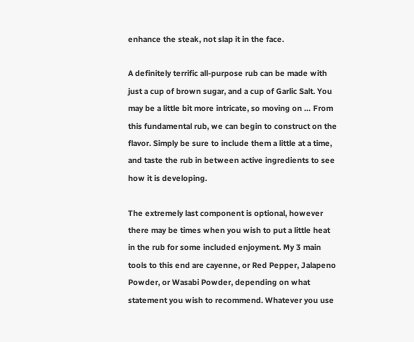enhance the steak, not slap it in the face.

A definitely terrific all-purpose rub can be made with just a cup of brown sugar, and a cup of Garlic Salt. You may be a little bit more intricate, so moving on … From this fundamental rub, we can begin to construct on the flavor. Simply be sure to include them a little at a time, and taste the rub in between active ingredients to see how it is developing.

The extremely last component is optional, however there may be times when you wish to put a little heat in the rub for some included enjoyment. My 3 main tools to this end are cayenne, or Red Pepper, Jalapeno Powder, or Wasabi Powder, depending on what statement you wish to recommend. Whatever you use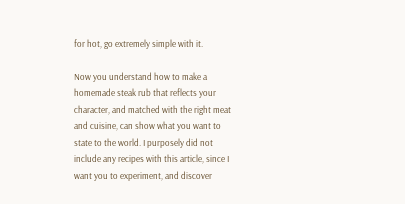for hot, go extremely simple with it.

Now you understand how to make a homemade steak rub that reflects your character, and matched with the right meat and cuisine, can show what you want to state to the world. I purposely did not include any recipes with this article, since I want you to experiment, and discover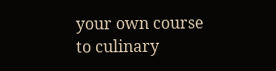your own course to culinary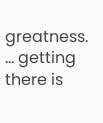greatness. … getting there is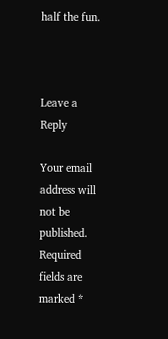half the fun.



Leave a Reply

Your email address will not be published. Required fields are marked *